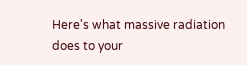Here's what massive radiation does to your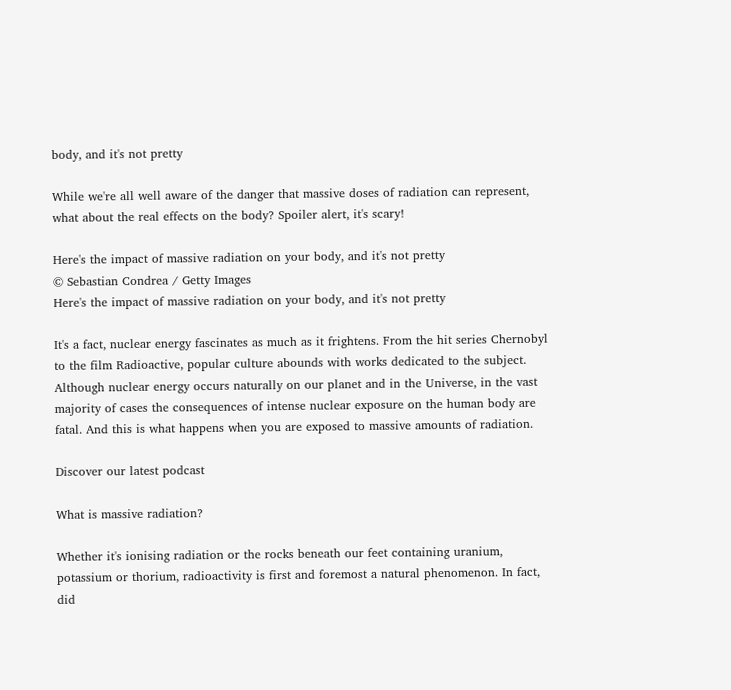body, and it's not pretty

While we're all well aware of the danger that massive doses of radiation can represent, what about the real effects on the body? Spoiler alert, it's scary!

Here's the impact of massive radiation on your body, and it's not pretty
© Sebastian Condrea / Getty Images
Here's the impact of massive radiation on your body, and it's not pretty

It's a fact, nuclear energy fascinates as much as it frightens. From the hit series Chernobyl to the film Radioactive, popular culture abounds with works dedicated to the subject. Although nuclear energy occurs naturally on our planet and in the Universe, in the vast majority of cases the consequences of intense nuclear exposure on the human body are fatal. And this is what happens when you are exposed to massive amounts of radiation.

Discover our latest podcast

What is massive radiation?

Whether it's ionising radiation or the rocks beneath our feet containing uranium, potassium or thorium, radioactivity is first and foremost a natural phenomenon. In fact, did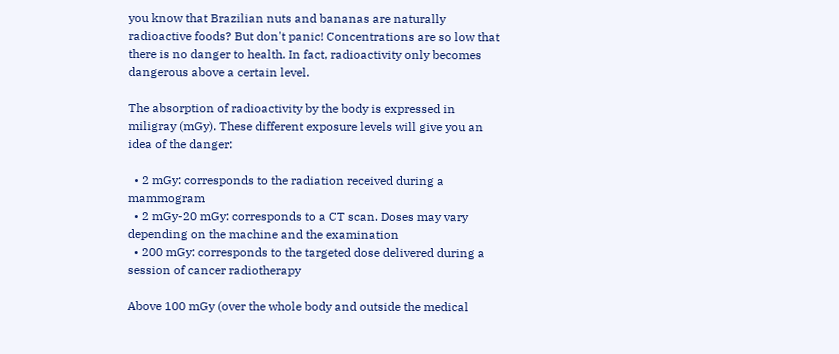you know that Brazilian nuts and bananas are naturally radioactive foods? But don't panic! Concentrations are so low that there is no danger to health. In fact, radioactivity only becomes dangerous above a certain level.

The absorption of radioactivity by the body is expressed in miligray (mGy). These different exposure levels will give you an idea of the danger:

  • 2 mGy: corresponds to the radiation received during a mammogram
  • 2 mGy-20 mGy: corresponds to a CT scan. Doses may vary depending on the machine and the examination
  • 200 mGy: corresponds to the targeted dose delivered during a session of cancer radiotherapy

Above 100 mGy (over the whole body and outside the medical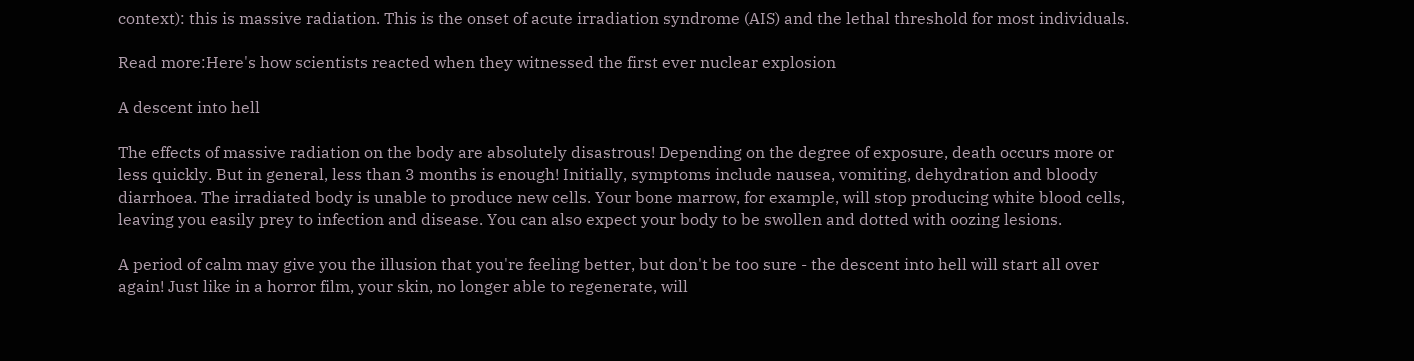context): this is massive radiation. This is the onset of acute irradiation syndrome (AIS) and the lethal threshold for most individuals.

Read more:Here's how scientists reacted when they witnessed the first ever nuclear explosion

A descent into hell

The effects of massive radiation on the body are absolutely disastrous! Depending on the degree of exposure, death occurs more or less quickly. But in general, less than 3 months is enough! Initially, symptoms include nausea, vomiting, dehydration and bloody diarrhoea. The irradiated body is unable to produce new cells. Your bone marrow, for example, will stop producing white blood cells, leaving you easily prey to infection and disease. You can also expect your body to be swollen and dotted with oozing lesions.

A period of calm may give you the illusion that you're feeling better, but don't be too sure - the descent into hell will start all over again! Just like in a horror film, your skin, no longer able to regenerate, will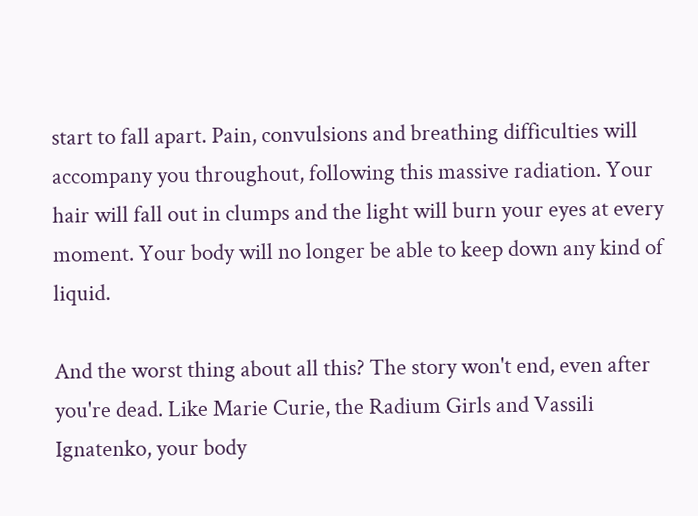start to fall apart. Pain, convulsions and breathing difficulties will accompany you throughout, following this massive radiation. Your hair will fall out in clumps and the light will burn your eyes at every moment. Your body will no longer be able to keep down any kind of liquid.

And the worst thing about all this? The story won't end, even after you're dead. Like Marie Curie, the Radium Girls and Vassili Ignatenko, your body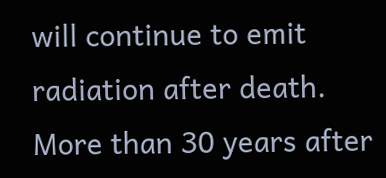will continue to emit radiation after death. More than 30 years after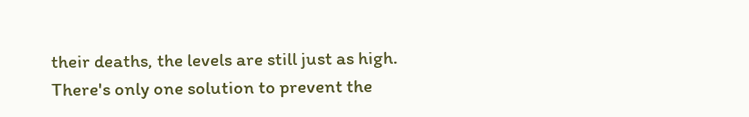their deaths, the levels are still just as high. There's only one solution to prevent the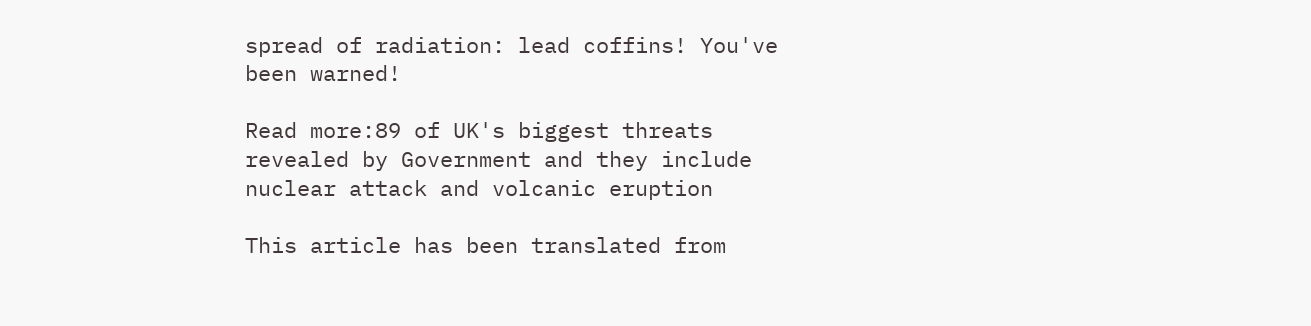spread of radiation: lead coffins! You've been warned!

Read more:89 of UK's biggest threats revealed by Government and they include nuclear attack and volcanic eruption

This article has been translated from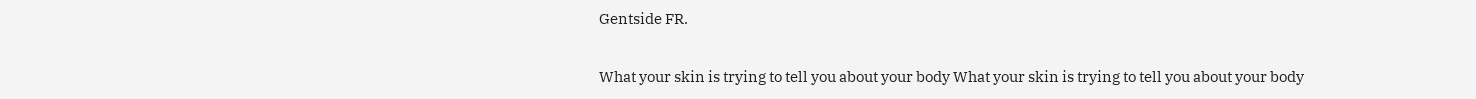Gentside FR.

What your skin is trying to tell you about your body What your skin is trying to tell you about your body